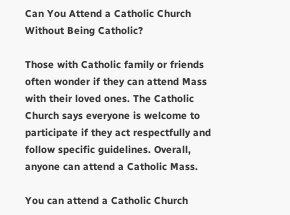Can You Attend a Catholic Church Without Being Catholic?

Those with Catholic family or friends often wonder if they can attend Mass with their loved ones. The Catholic Church says everyone is welcome to participate if they act respectfully and follow specific guidelines. Overall, anyone can attend a Catholic Mass.

You can attend a Catholic Church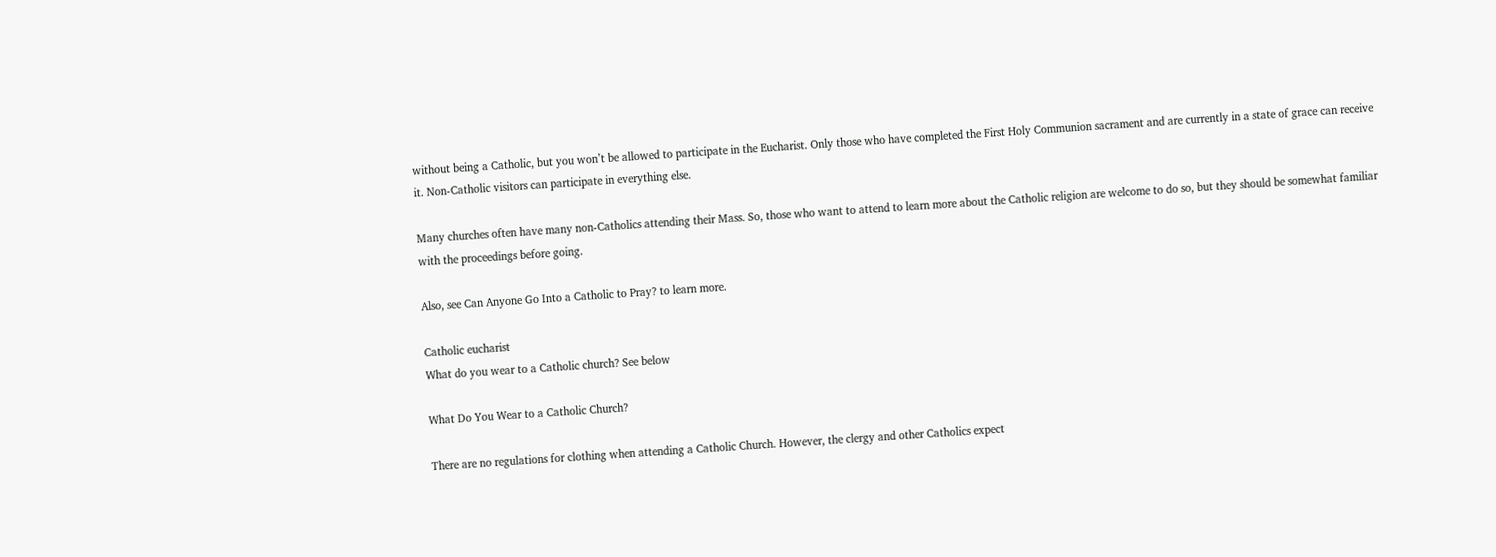without being a Catholic, but you won’t be allowed to participate in the Eucharist. Only those who have completed the First Holy Communion sacrament and are currently in a state of grace can receive it. Non-Catholic visitors can participate in everything else.

Many churches often have many non-Catholics attending their Mass. So, those who want to attend to learn more about the Catholic religion are welcome to do so, but they should be somewhat familiar with the proceedings before going.

Also, see Can Anyone Go Into a Catholic to Pray? to learn more.

Catholic eucharist
What do you wear to a Catholic church? See below

What Do You Wear to a Catholic Church?

There are no regulations for clothing when attending a Catholic Church. However, the clergy and other Catholics expect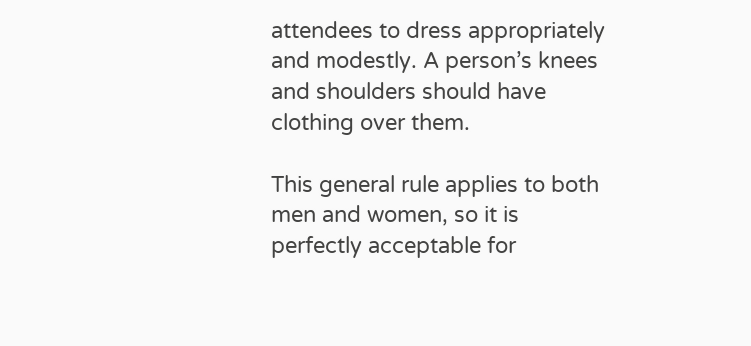attendees to dress appropriately and modestly. A person’s knees and shoulders should have clothing over them.

This general rule applies to both men and women, so it is perfectly acceptable for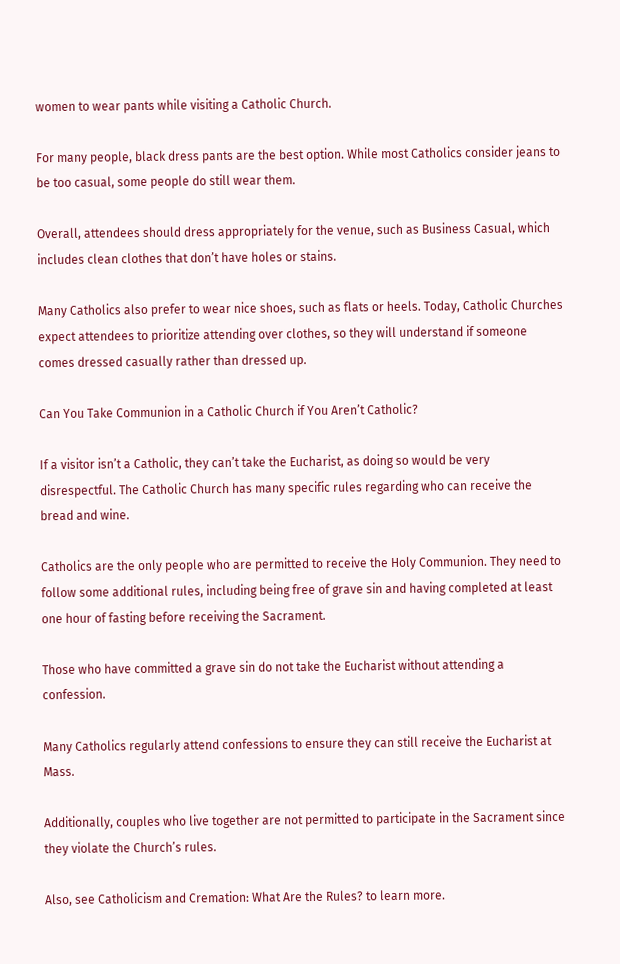women to wear pants while visiting a Catholic Church.

For many people, black dress pants are the best option. While most Catholics consider jeans to be too casual, some people do still wear them.

Overall, attendees should dress appropriately for the venue, such as Business Casual, which includes clean clothes that don’t have holes or stains.

Many Catholics also prefer to wear nice shoes, such as flats or heels. Today, Catholic Churches expect attendees to prioritize attending over clothes, so they will understand if someone comes dressed casually rather than dressed up.

Can You Take Communion in a Catholic Church if You Aren’t Catholic?

If a visitor isn’t a Catholic, they can’t take the Eucharist, as doing so would be very disrespectful. The Catholic Church has many specific rules regarding who can receive the bread and wine.

Catholics are the only people who are permitted to receive the Holy Communion. They need to follow some additional rules, including being free of grave sin and having completed at least one hour of fasting before receiving the Sacrament.

Those who have committed a grave sin do not take the Eucharist without attending a confession.

Many Catholics regularly attend confessions to ensure they can still receive the Eucharist at Mass.

Additionally, couples who live together are not permitted to participate in the Sacrament since they violate the Church’s rules.

Also, see Catholicism and Cremation: What Are the Rules? to learn more.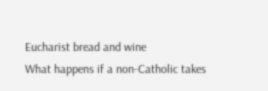Eucharist bread and wine
What happens if a non-Catholic takes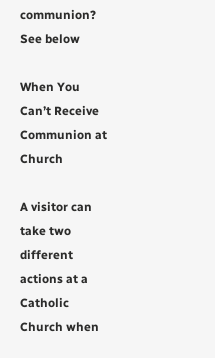communion? See below

When You Can’t Receive Communion at Church

A visitor can take two different actions at a Catholic Church when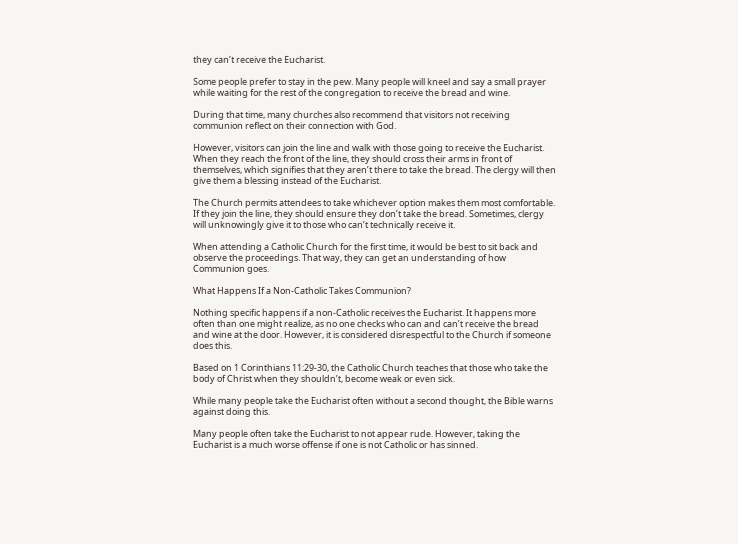they can’t receive the Eucharist.

Some people prefer to stay in the pew. Many people will kneel and say a small prayer while waiting for the rest of the congregation to receive the bread and wine.

During that time, many churches also recommend that visitors not receiving communion reflect on their connection with God.

However, visitors can join the line and walk with those going to receive the Eucharist. When they reach the front of the line, they should cross their arms in front of themselves, which signifies that they aren’t there to take the bread. The clergy will then give them a blessing instead of the Eucharist.

The Church permits attendees to take whichever option makes them most comfortable. If they join the line, they should ensure they don’t take the bread. Sometimes, clergy will unknowingly give it to those who can’t technically receive it.

When attending a Catholic Church for the first time, it would be best to sit back and observe the proceedings. That way, they can get an understanding of how Communion goes.

What Happens If a Non-Catholic Takes Communion?

Nothing specific happens if a non-Catholic receives the Eucharist. It happens more often than one might realize, as no one checks who can and can’t receive the bread and wine at the door. However, it is considered disrespectful to the Church if someone does this.

Based on 1 Corinthians 11:29-30, the Catholic Church teaches that those who take the body of Christ when they shouldn’t, become weak or even sick.

While many people take the Eucharist often without a second thought, the Bible warns against doing this.

Many people often take the Eucharist to not appear rude. However, taking the Eucharist is a much worse offense if one is not Catholic or has sinned.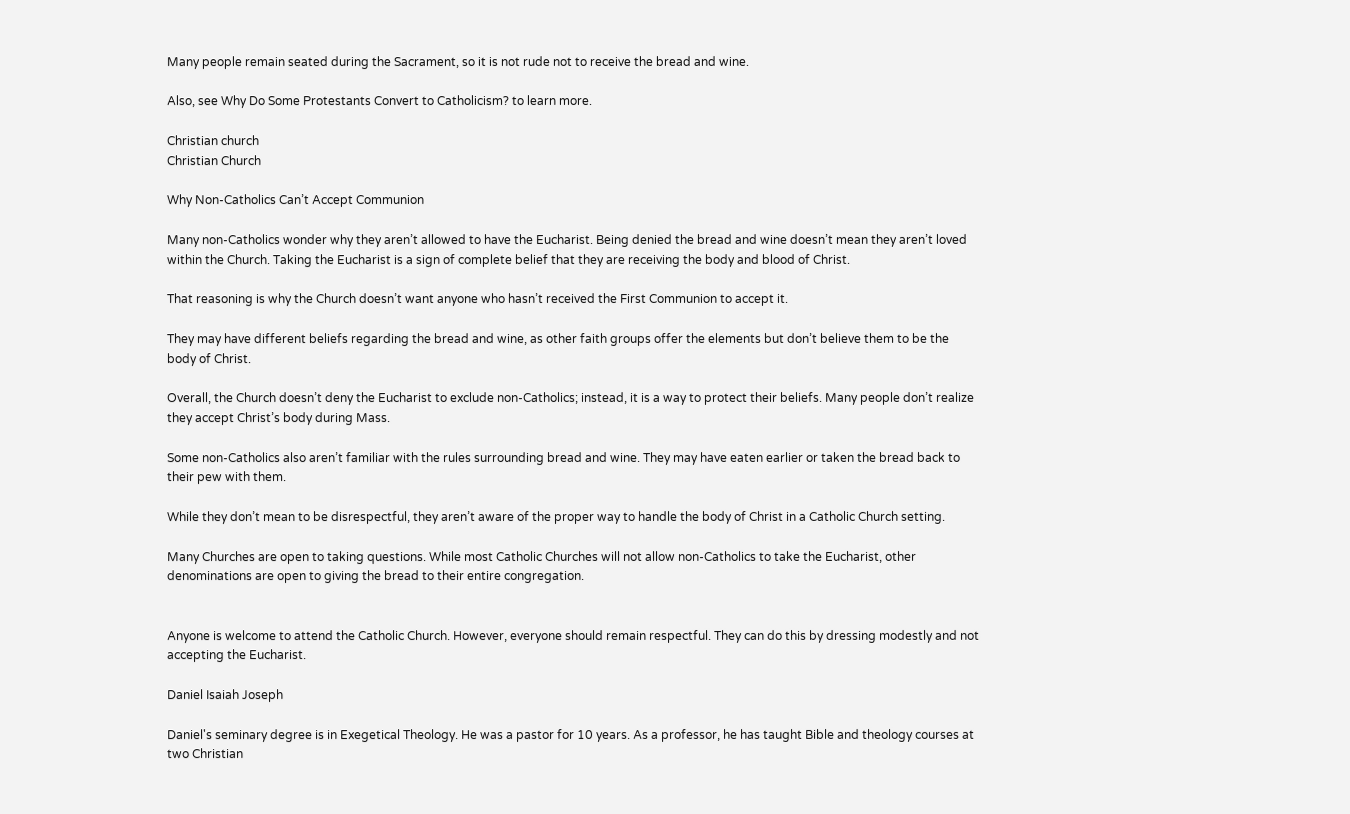Many people remain seated during the Sacrament, so it is not rude not to receive the bread and wine.

Also, see Why Do Some Protestants Convert to Catholicism? to learn more.

Christian church
Christian Church

Why Non-Catholics Can’t Accept Communion

Many non-Catholics wonder why they aren’t allowed to have the Eucharist. Being denied the bread and wine doesn’t mean they aren’t loved within the Church. Taking the Eucharist is a sign of complete belief that they are receiving the body and blood of Christ.

That reasoning is why the Church doesn’t want anyone who hasn’t received the First Communion to accept it.

They may have different beliefs regarding the bread and wine, as other faith groups offer the elements but don’t believe them to be the body of Christ.

Overall, the Church doesn’t deny the Eucharist to exclude non-Catholics; instead, it is a way to protect their beliefs. Many people don’t realize they accept Christ’s body during Mass.

Some non-Catholics also aren’t familiar with the rules surrounding bread and wine. They may have eaten earlier or taken the bread back to their pew with them.

While they don’t mean to be disrespectful, they aren’t aware of the proper way to handle the body of Christ in a Catholic Church setting.

Many Churches are open to taking questions. While most Catholic Churches will not allow non-Catholics to take the Eucharist, other denominations are open to giving the bread to their entire congregation.


Anyone is welcome to attend the Catholic Church. However, everyone should remain respectful. They can do this by dressing modestly and not accepting the Eucharist.

Daniel Isaiah Joseph

Daniel's seminary degree is in Exegetical Theology. He was a pastor for 10 years. As a professor, he has taught Bible and theology courses at two Christian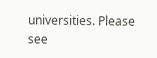universities. Please see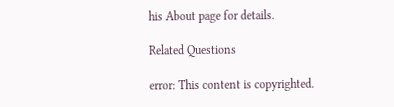his About page for details.

Related Questions

error: This content is copyrighted.